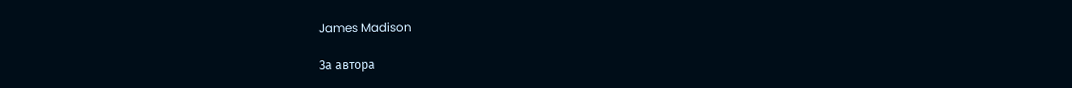James Madison

За автора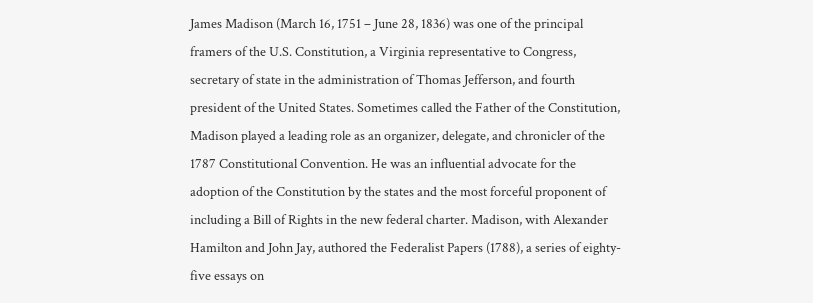James Madison (March 16, 1751 – June 28, 1836) was one of the principal framers of the U.S. Constitution, a Virginia representative to Congress, secretary of state in the administration of Thomas Jefferson, and fourth president of the United States. Sometimes called the Father of the Constitution, Madison played a leading role as an organizer, delegate, and chronicler of the 1787 Constitutional Convention. He was an influential advocate for the adoption of the Constitution by the states and the most forceful proponent of including a Bill of Rights in the new federal charter. Madison, with Alexander Hamilton and John Jay, authored the Federalist Papers (1788), a series of eighty-five essays on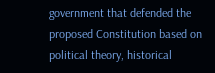government that defended the proposed Constitution based on political theory, historical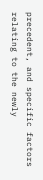precedent, and specific factors relating to the newly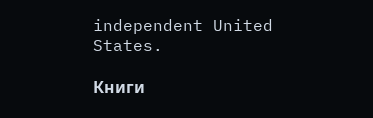independent United States.

Книги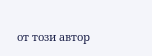от този автор